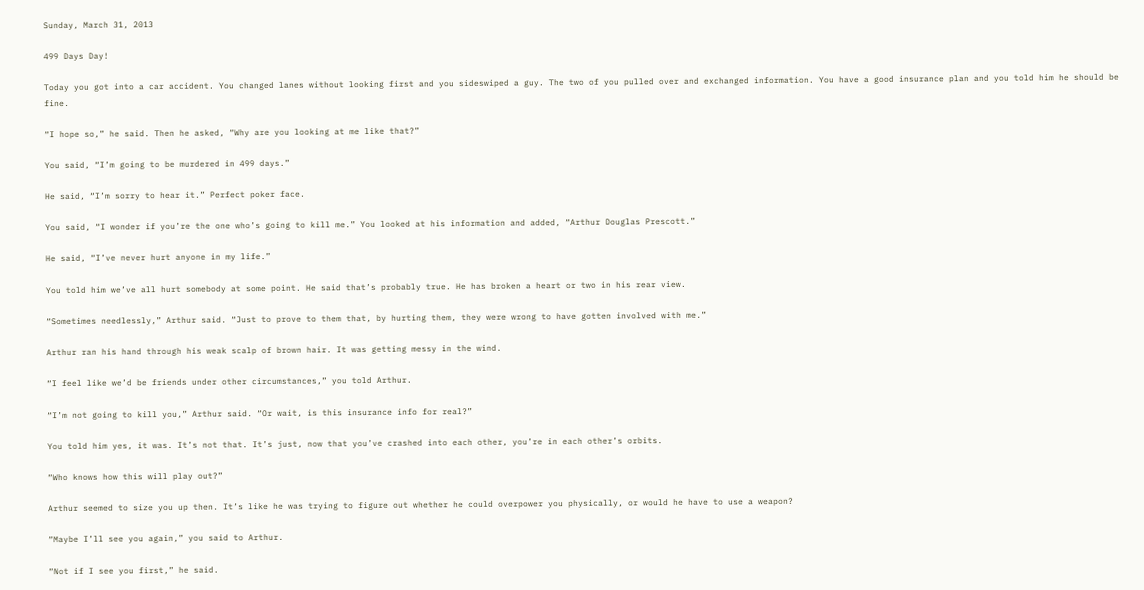Sunday, March 31, 2013

499 Days Day!

Today you got into a car accident. You changed lanes without looking first and you sideswiped a guy. The two of you pulled over and exchanged information. You have a good insurance plan and you told him he should be fine.

“I hope so,” he said. Then he asked, “Why are you looking at me like that?”

You said, “I’m going to be murdered in 499 days.”

He said, “I’m sorry to hear it.” Perfect poker face.

You said, “I wonder if you’re the one who’s going to kill me.” You looked at his information and added, “Arthur Douglas Prescott.”

He said, “I’ve never hurt anyone in my life.”

You told him we’ve all hurt somebody at some point. He said that’s probably true. He has broken a heart or two in his rear view.

“Sometimes needlessly,” Arthur said. “Just to prove to them that, by hurting them, they were wrong to have gotten involved with me.”

Arthur ran his hand through his weak scalp of brown hair. It was getting messy in the wind.

“I feel like we’d be friends under other circumstances,” you told Arthur.

“I’m not going to kill you,” Arthur said. “Or wait, is this insurance info for real?”

You told him yes, it was. It’s not that. It’s just, now that you’ve crashed into each other, you’re in each other’s orbits.

“Who knows how this will play out?”

Arthur seemed to size you up then. It’s like he was trying to figure out whether he could overpower you physically, or would he have to use a weapon?

“Maybe I’ll see you again,” you said to Arthur.

“Not if I see you first,” he said.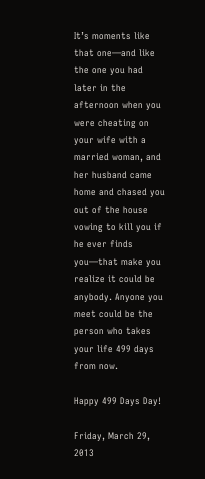It’s moments like that one—and like the one you had later in the afternoon when you were cheating on your wife with a married woman, and her husband came home and chased you out of the house vowing to kill you if he ever finds you—that make you realize it could be anybody. Anyone you meet could be the person who takes your life 499 days from now.

Happy 499 Days Day!

Friday, March 29, 2013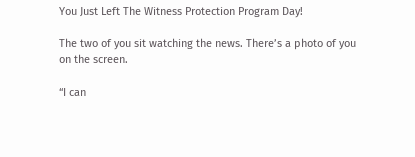You Just Left The Witness Protection Program Day!

The two of you sit watching the news. There’s a photo of you on the screen.

“I can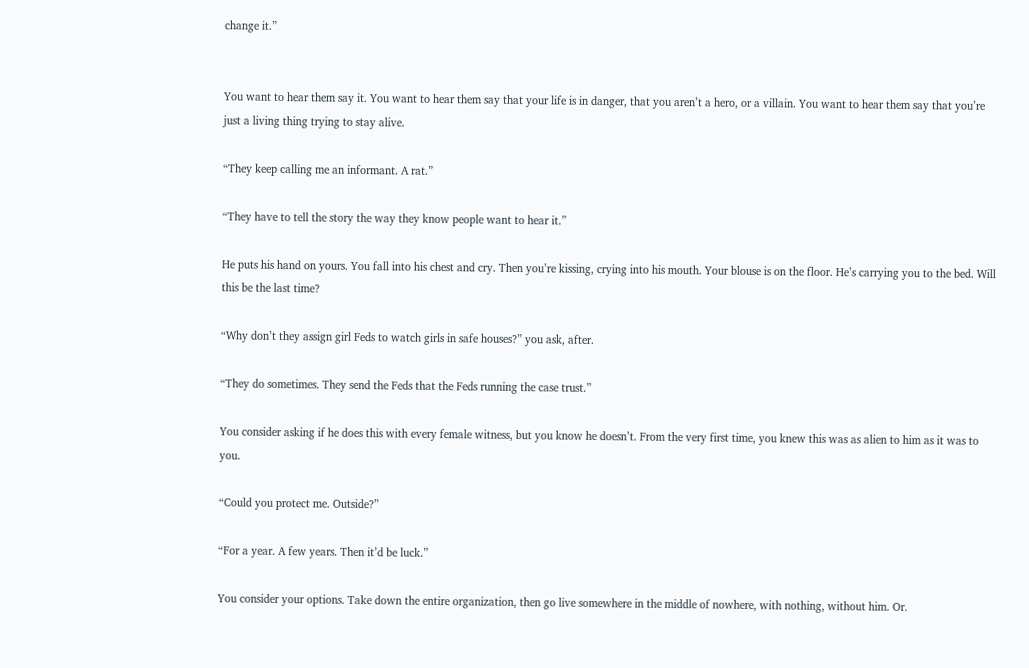change it.”


You want to hear them say it. You want to hear them say that your life is in danger, that you aren’t a hero, or a villain. You want to hear them say that you’re just a living thing trying to stay alive.

“They keep calling me an informant. A rat.”

“They have to tell the story the way they know people want to hear it.”

He puts his hand on yours. You fall into his chest and cry. Then you’re kissing, crying into his mouth. Your blouse is on the floor. He’s carrying you to the bed. Will this be the last time?

“Why don’t they assign girl Feds to watch girls in safe houses?” you ask, after.

“They do sometimes. They send the Feds that the Feds running the case trust.”

You consider asking if he does this with every female witness, but you know he doesn’t. From the very first time, you knew this was as alien to him as it was to you.

“Could you protect me. Outside?”

“For a year. A few years. Then it’d be luck.”

You consider your options. Take down the entire organization, then go live somewhere in the middle of nowhere, with nothing, without him. Or.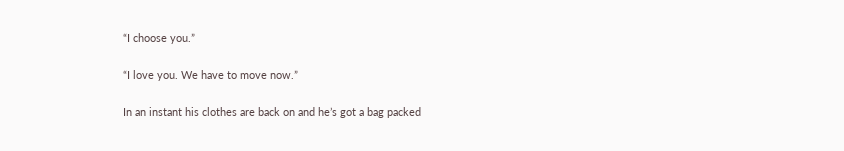“I choose you.”

“I love you. We have to move now.”

In an instant his clothes are back on and he’s got a bag packed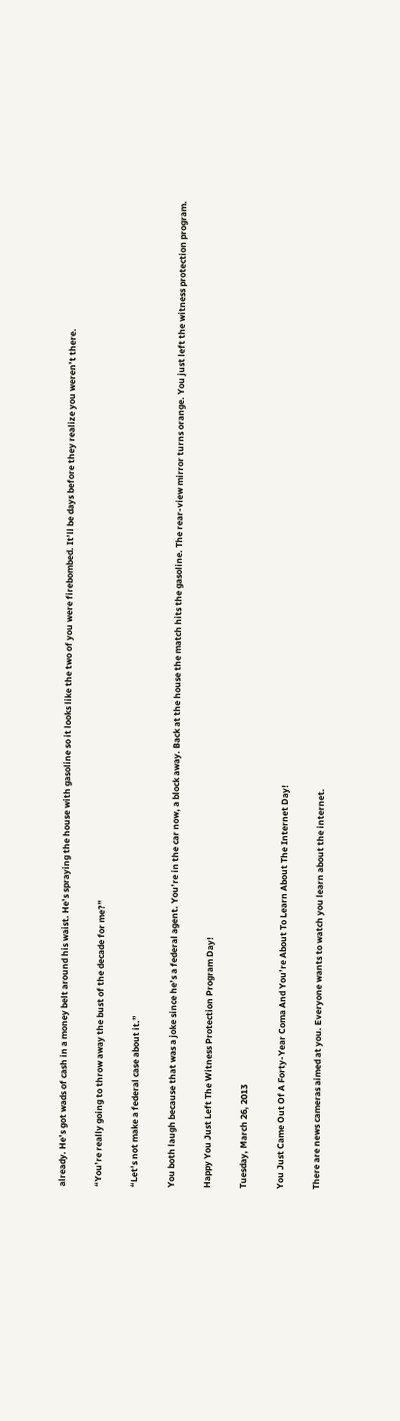already. He’s got wads of cash in a money belt around his waist. He’s spraying the house with gasoline so it looks like the two of you were firebombed. It’ll be days before they realize you weren’t there.

“You’re really going to throw away the bust of the decade for me?”

“Let’s not make a federal case about it.”

You both laugh because that was a joke since he’s a federal agent. You’re in the car now, a block away. Back at the house the match hits the gasoline. The rear-view mirror turns orange. You just left the witness protection program.

Happy You Just Left The Witness Protection Program Day!

Tuesday, March 26, 2013

You Just Came Out Of A Forty-Year Coma And You’re About To Learn About The Internet Day!

There are news cameras aimed at you. Everyone wants to watch you learn about the internet.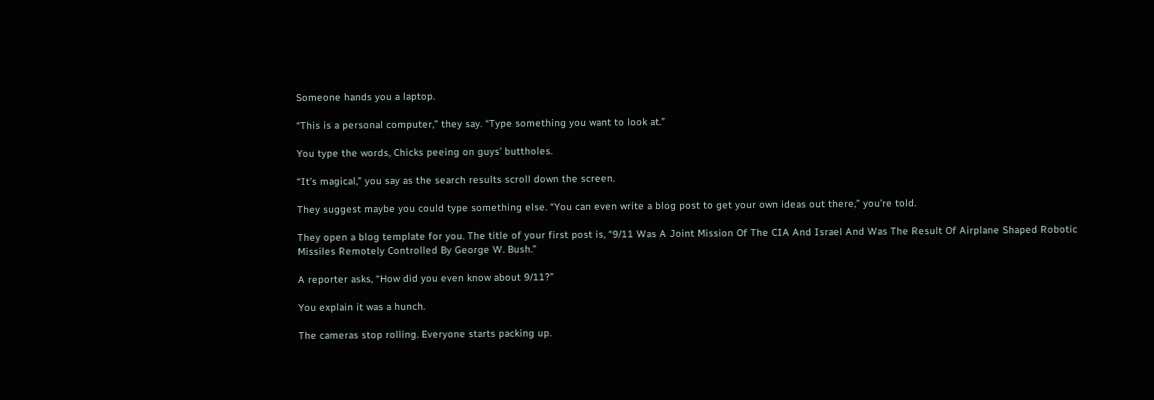Someone hands you a laptop.

“This is a personal computer,” they say. “Type something you want to look at.”

You type the words, Chicks peeing on guys’ buttholes.

“It’s magical,” you say as the search results scroll down the screen.

They suggest maybe you could type something else. “You can even write a blog post to get your own ideas out there,” you’re told.

They open a blog template for you. The title of your first post is, “9/11 Was A Joint Mission Of The CIA And Israel And Was The Result Of Airplane Shaped Robotic Missiles Remotely Controlled By George W. Bush.”

A reporter asks, “How did you even know about 9/11?”

You explain it was a hunch.

The cameras stop rolling. Everyone starts packing up.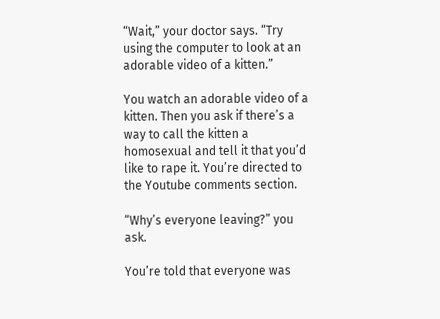“Wait,” your doctor says. “Try using the computer to look at an adorable video of a kitten.”

You watch an adorable video of a kitten. Then you ask if there’s a way to call the kitten a homosexual and tell it that you’d like to rape it. You’re directed to the Youtube comments section.

“Why’s everyone leaving?” you ask.

You’re told that everyone was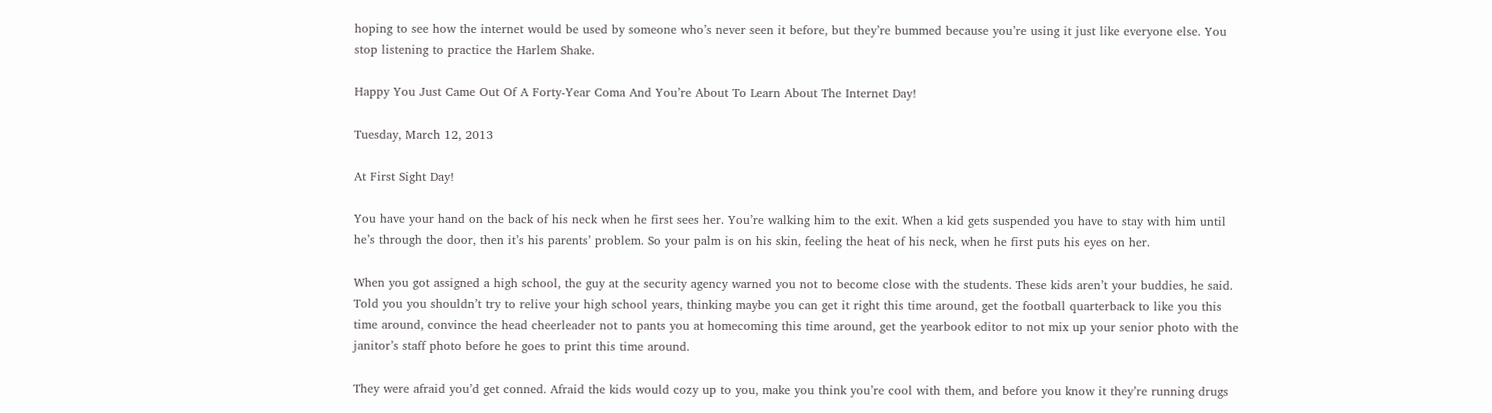hoping to see how the internet would be used by someone who’s never seen it before, but they’re bummed because you’re using it just like everyone else. You stop listening to practice the Harlem Shake.

Happy You Just Came Out Of A Forty-Year Coma And You’re About To Learn About The Internet Day!

Tuesday, March 12, 2013

At First Sight Day!

You have your hand on the back of his neck when he first sees her. You’re walking him to the exit. When a kid gets suspended you have to stay with him until he’s through the door, then it’s his parents’ problem. So your palm is on his skin, feeling the heat of his neck, when he first puts his eyes on her.

When you got assigned a high school, the guy at the security agency warned you not to become close with the students. These kids aren’t your buddies, he said. Told you you shouldn’t try to relive your high school years, thinking maybe you can get it right this time around, get the football quarterback to like you this time around, convince the head cheerleader not to pants you at homecoming this time around, get the yearbook editor to not mix up your senior photo with the janitor’s staff photo before he goes to print this time around.

They were afraid you’d get conned. Afraid the kids would cozy up to you, make you think you’re cool with them, and before you know it they’re running drugs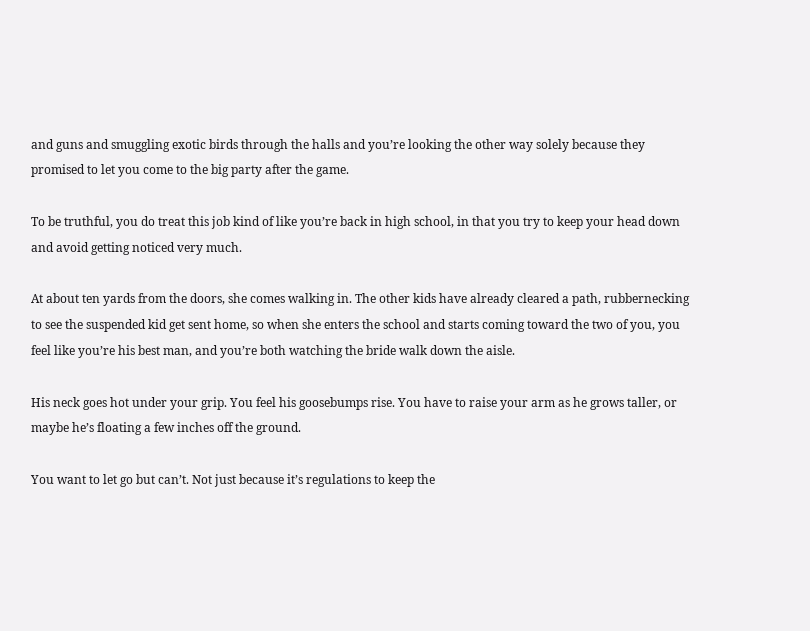and guns and smuggling exotic birds through the halls and you’re looking the other way solely because they promised to let you come to the big party after the game.

To be truthful, you do treat this job kind of like you’re back in high school, in that you try to keep your head down and avoid getting noticed very much.

At about ten yards from the doors, she comes walking in. The other kids have already cleared a path, rubbernecking to see the suspended kid get sent home, so when she enters the school and starts coming toward the two of you, you feel like you’re his best man, and you’re both watching the bride walk down the aisle.

His neck goes hot under your grip. You feel his goosebumps rise. You have to raise your arm as he grows taller, or maybe he’s floating a few inches off the ground.

You want to let go but can’t. Not just because it’s regulations to keep the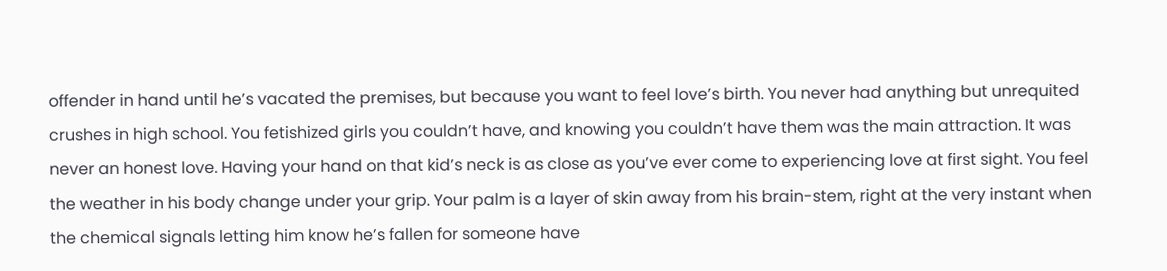offender in hand until he’s vacated the premises, but because you want to feel love’s birth. You never had anything but unrequited crushes in high school. You fetishized girls you couldn’t have, and knowing you couldn’t have them was the main attraction. It was never an honest love. Having your hand on that kid’s neck is as close as you’ve ever come to experiencing love at first sight. You feel the weather in his body change under your grip. Your palm is a layer of skin away from his brain-stem, right at the very instant when the chemical signals letting him know he’s fallen for someone have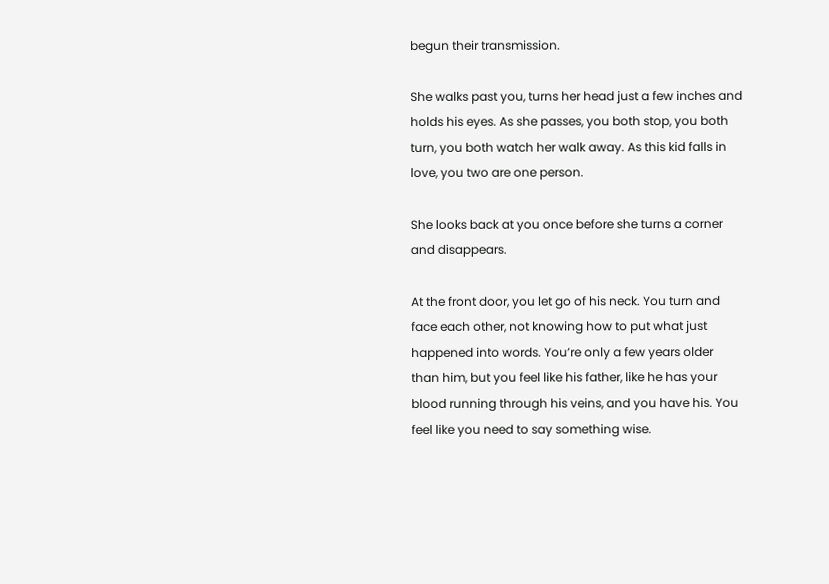begun their transmission.

She walks past you, turns her head just a few inches and holds his eyes. As she passes, you both stop, you both turn, you both watch her walk away. As this kid falls in love, you two are one person.

She looks back at you once before she turns a corner and disappears.

At the front door, you let go of his neck. You turn and face each other, not knowing how to put what just happened into words. You’re only a few years older than him, but you feel like his father, like he has your blood running through his veins, and you have his. You feel like you need to say something wise.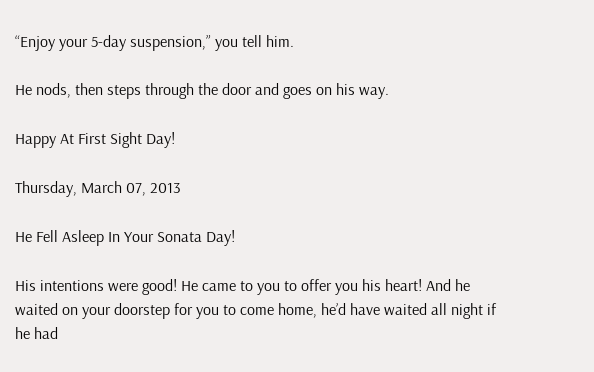“Enjoy your 5-day suspension,” you tell him.

He nods, then steps through the door and goes on his way.

Happy At First Sight Day!

Thursday, March 07, 2013

He Fell Asleep In Your Sonata Day!

His intentions were good! He came to you to offer you his heart! And he waited on your doorstep for you to come home, he’d have waited all night if he had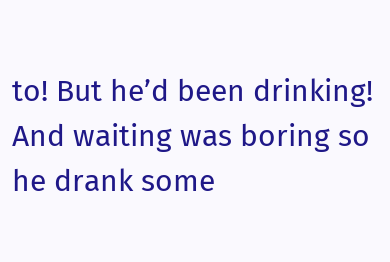to! But he’d been drinking! And waiting was boring so he drank some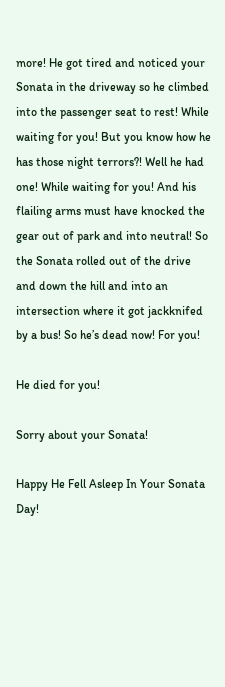more! He got tired and noticed your Sonata in the driveway so he climbed into the passenger seat to rest! While waiting for you! But you know how he has those night terrors?! Well he had one! While waiting for you! And his flailing arms must have knocked the gear out of park and into neutral! So the Sonata rolled out of the drive and down the hill and into an intersection where it got jackknifed by a bus! So he’s dead now! For you!

He died for you!

Sorry about your Sonata!

Happy He Fell Asleep In Your Sonata Day!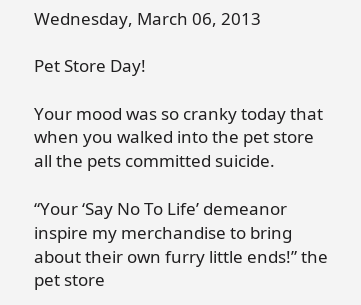Wednesday, March 06, 2013

Pet Store Day!

Your mood was so cranky today that when you walked into the pet store all the pets committed suicide.

“Your ‘Say No To Life’ demeanor inspire my merchandise to bring about their own furry little ends!” the pet store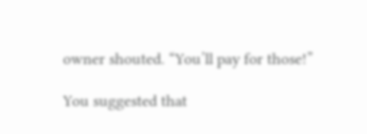owner shouted. “You’ll pay for those!”

You suggested that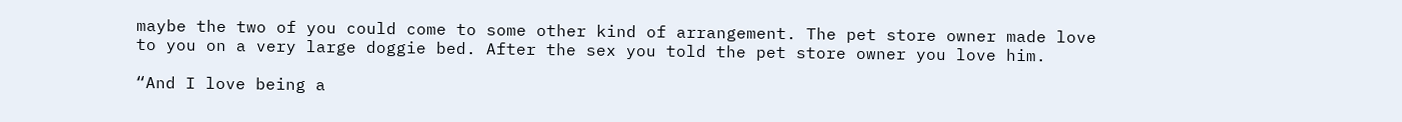maybe the two of you could come to some other kind of arrangement. The pet store owner made love to you on a very large doggie bed. After the sex you told the pet store owner you love him.

“And I love being a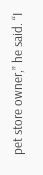pet store owner,” he said. “I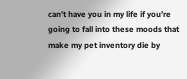can’t have you in my life if you’re going to fall into these moods that make my pet inventory die by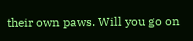their own paws. Will you go on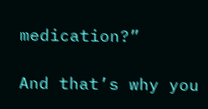medication?”

And that’s why you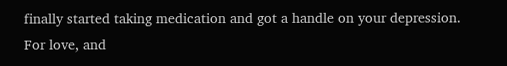finally started taking medication and got a handle on your depression. For love, and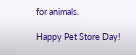for animals.

Happy Pet Store Day!